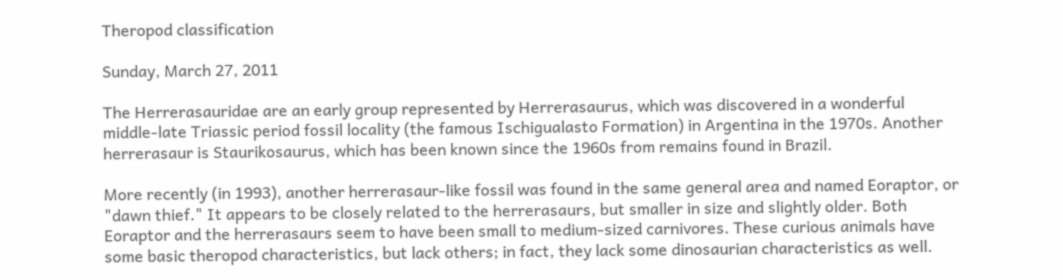Theropod classification

Sunday, March 27, 2011

The Herrerasauridae are an early group represented by Herrerasaurus, which was discovered in a wonderful middle-late Triassic period fossil locality (the famous Ischigualasto Formation) in Argentina in the 1970s. Another herrerasaur is Staurikosaurus, which has been known since the 1960s from remains found in Brazil.

More recently (in 1993), another herrerasaur-like fossil was found in the same general area and named Eoraptor, or "dawn thief." It appears to be closely related to the herrerasaurs, but smaller in size and slightly older. Both Eoraptor and the herrerasaurs seem to have been small to medium-sized carnivores. These curious animals have some basic theropod characteristics, but lack others; in fact, they lack some dinosaurian characteristics as well.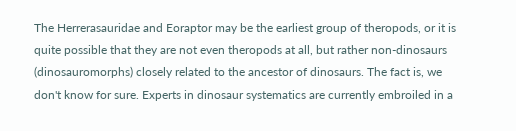The Herrerasauridae and Eoraptor may be the earliest group of theropods, or it is quite possible that they are not even theropods at all, but rather non-dinosaurs (dinosauromorphs) closely related to the ancestor of dinosaurs. The fact is, we don't know for sure. Experts in dinosaur systematics are currently embroiled in a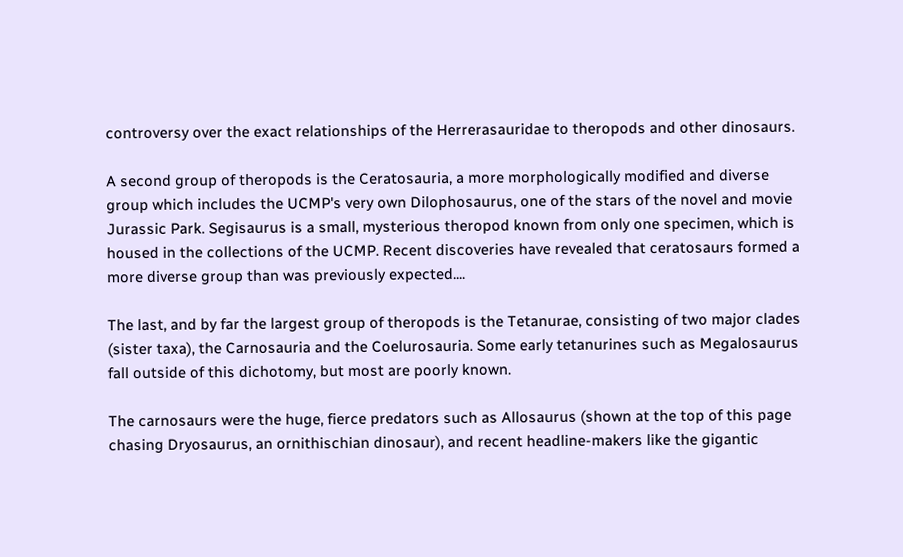controversy over the exact relationships of the Herrerasauridae to theropods and other dinosaurs.

A second group of theropods is the Ceratosauria, a more morphologically modified and diverse group which includes the UCMP's very own Dilophosaurus, one of the stars of the novel and movie Jurassic Park. Segisaurus is a small, mysterious theropod known from only one specimen, which is housed in the collections of the UCMP. Recent discoveries have revealed that ceratosaurs formed a more diverse group than was previously expected....

The last, and by far the largest group of theropods is the Tetanurae, consisting of two major clades (sister taxa), the Carnosauria and the Coelurosauria. Some early tetanurines such as Megalosaurus fall outside of this dichotomy, but most are poorly known.

The carnosaurs were the huge, fierce predators such as Allosaurus (shown at the top of this page chasing Dryosaurus, an ornithischian dinosaur), and recent headline-makers like the gigantic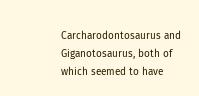Carcharodontosaurus and Giganotosaurus, both of which seemed to have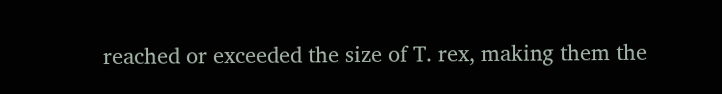reached or exceeded the size of T. rex, making them the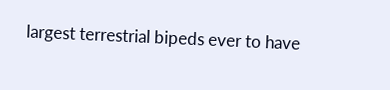largest terrestrial bipeds ever to have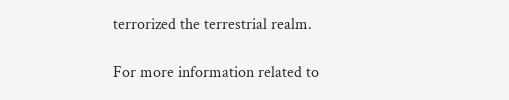terrorized the terrestrial realm.

For more information related to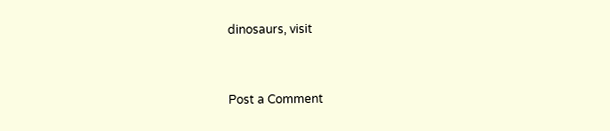dinosaurs, visit


Post a Comment